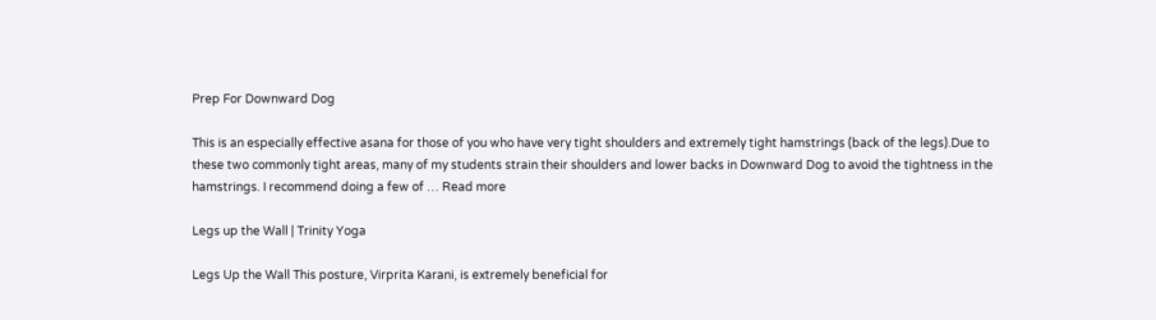Prep For Downward Dog

This is an especially effective asana for those of you who have very tight shoulders and extremely tight hamstrings (back of the legs).Due to these two commonly tight areas, many of my students strain their shoulders and lower backs in Downward Dog to avoid the tightness in the hamstrings. I recommend doing a few of … Read more

Legs up the Wall | Trinity Yoga

Legs Up the Wall This posture, Virprita Karani, is extremely beneficial for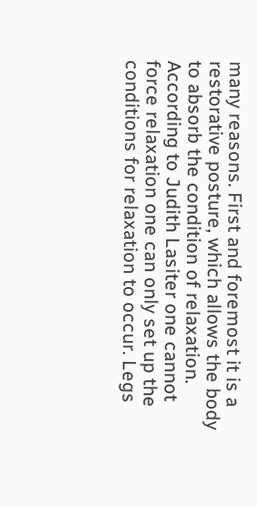many reasons. First and foremost it is a restorative posture, which allows the body to absorb the condition of relaxation. According to Judith Lasiter one cannot force relaxation one can only set up the conditions for relaxation to occur. Legs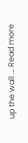up the wall … Read more